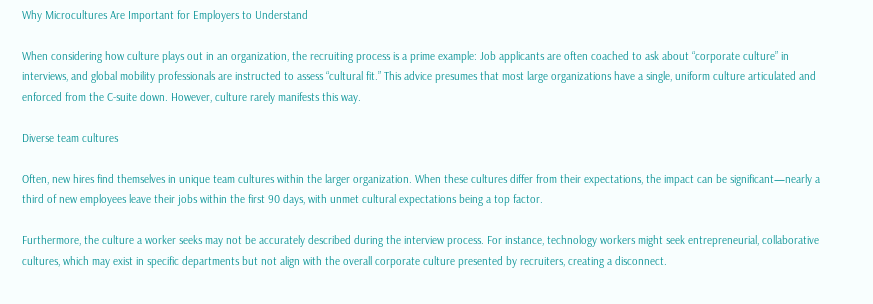Why Microcultures Are Important for Employers to Understand

When considering how culture plays out in an organization, the recruiting process is a prime example: Job applicants are often coached to ask about “corporate culture” in interviews, and global mobility professionals are instructed to assess “cultural fit.” This advice presumes that most large organizations have a single, uniform culture articulated and enforced from the C-suite down. However, culture rarely manifests this way.

Diverse team cultures

Often, new hires find themselves in unique team cultures within the larger organization. When these cultures differ from their expectations, the impact can be significant—nearly a third of new employees leave their jobs within the first 90 days, with unmet cultural expectations being a top factor.

Furthermore, the culture a worker seeks may not be accurately described during the interview process. For instance, technology workers might seek entrepreneurial, collaborative cultures, which may exist in specific departments but not align with the overall corporate culture presented by recruiters, creating a disconnect.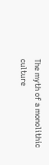The myth of a monolithic culture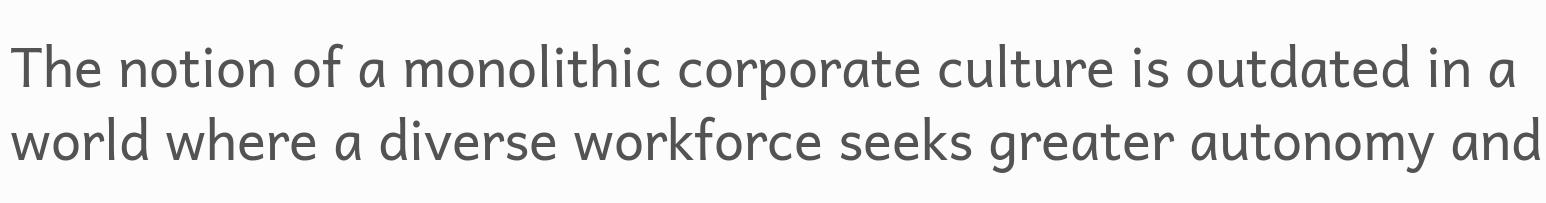The notion of a monolithic corporate culture is outdated in a world where a diverse workforce seeks greater autonomy and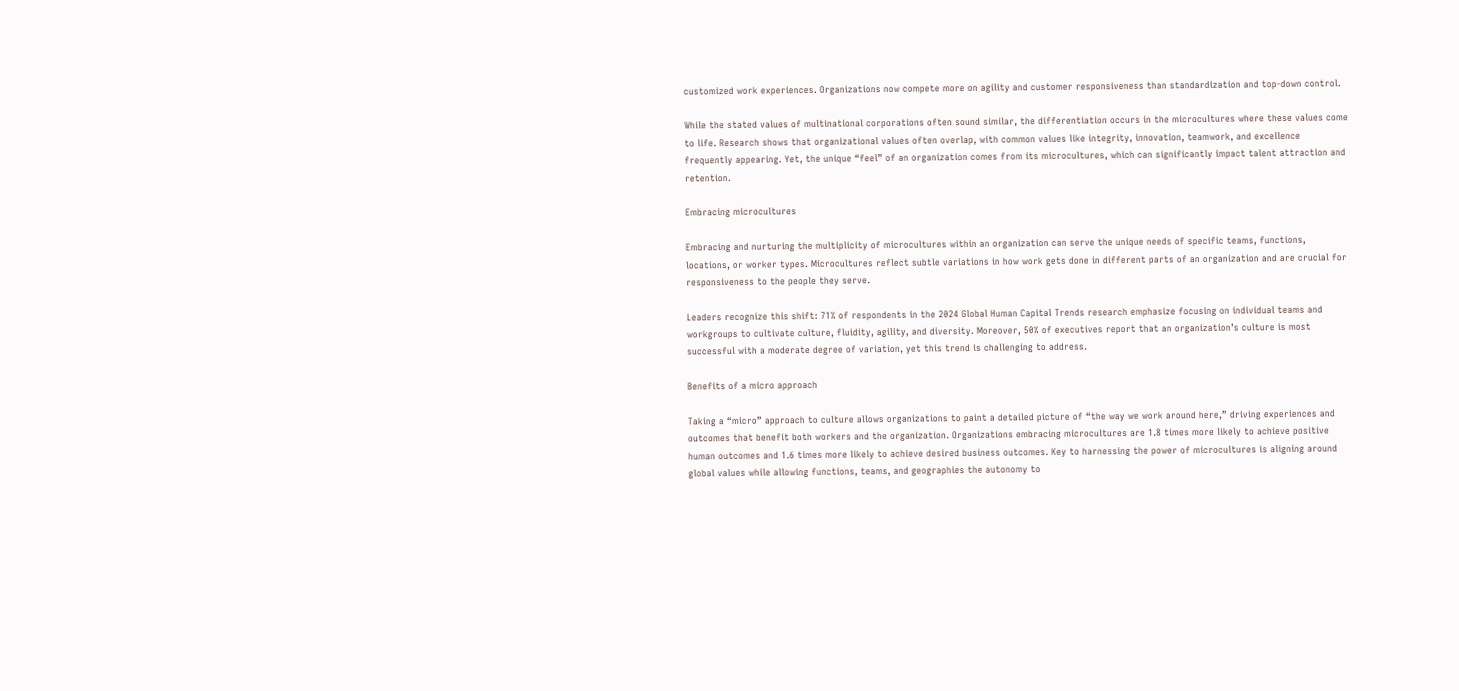customized work experiences. Organizations now compete more on agility and customer responsiveness than standardization and top-down control.

While the stated values of multinational corporations often sound similar, the differentiation occurs in the microcultures where these values come to life. Research shows that organizational values often overlap, with common values like integrity, innovation, teamwork, and excellence frequently appearing. Yet, the unique “feel” of an organization comes from its microcultures, which can significantly impact talent attraction and retention.

Embracing microcultures

Embracing and nurturing the multiplicity of microcultures within an organization can serve the unique needs of specific teams, functions, locations, or worker types. Microcultures reflect subtle variations in how work gets done in different parts of an organization and are crucial for responsiveness to the people they serve.

Leaders recognize this shift: 71% of respondents in the 2024 Global Human Capital Trends research emphasize focusing on individual teams and workgroups to cultivate culture, fluidity, agility, and diversity. Moreover, 50% of executives report that an organization’s culture is most successful with a moderate degree of variation, yet this trend is challenging to address.

Benefits of a micro approach

Taking a “micro” approach to culture allows organizations to paint a detailed picture of “the way we work around here,” driving experiences and outcomes that benefit both workers and the organization. Organizations embracing microcultures are 1.8 times more likely to achieve positive human outcomes and 1.6 times more likely to achieve desired business outcomes. Key to harnessing the power of microcultures is aligning around global values while allowing functions, teams, and geographies the autonomy to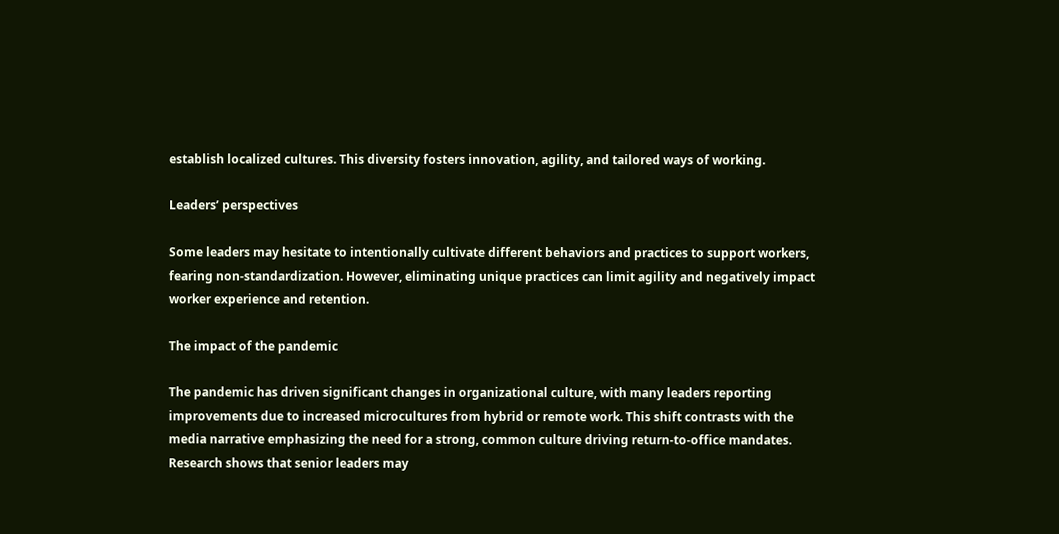establish localized cultures. This diversity fosters innovation, agility, and tailored ways of working.

Leaders’ perspectives

Some leaders may hesitate to intentionally cultivate different behaviors and practices to support workers, fearing non-standardization. However, eliminating unique practices can limit agility and negatively impact worker experience and retention.

The impact of the pandemic

The pandemic has driven significant changes in organizational culture, with many leaders reporting improvements due to increased microcultures from hybrid or remote work. This shift contrasts with the media narrative emphasizing the need for a strong, common culture driving return-to-office mandates. Research shows that senior leaders may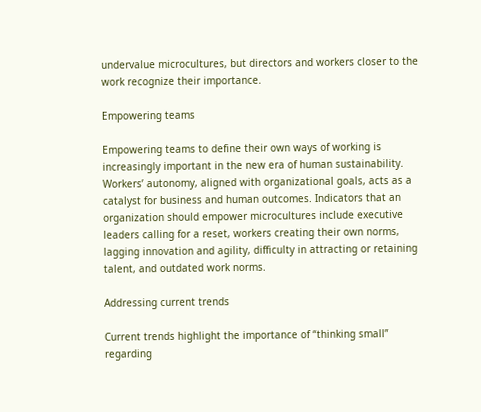undervalue microcultures, but directors and workers closer to the work recognize their importance.

Empowering teams

Empowering teams to define their own ways of working is increasingly important in the new era of human sustainability. Workers’ autonomy, aligned with organizational goals, acts as a catalyst for business and human outcomes. Indicators that an organization should empower microcultures include executive leaders calling for a reset, workers creating their own norms, lagging innovation and agility, difficulty in attracting or retaining talent, and outdated work norms.

Addressing current trends

Current trends highlight the importance of “thinking small” regarding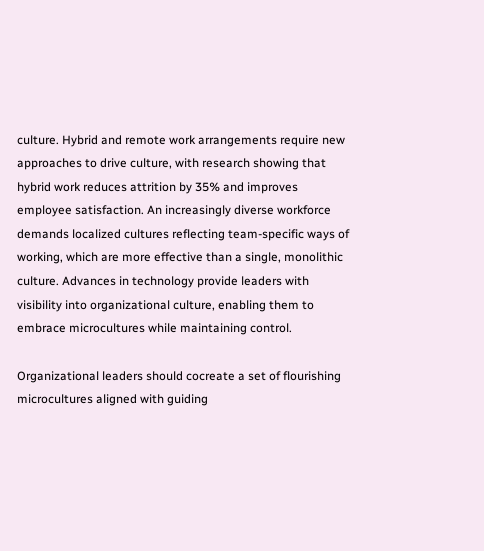culture. Hybrid and remote work arrangements require new approaches to drive culture, with research showing that hybrid work reduces attrition by 35% and improves employee satisfaction. An increasingly diverse workforce demands localized cultures reflecting team-specific ways of working, which are more effective than a single, monolithic culture. Advances in technology provide leaders with visibility into organizational culture, enabling them to embrace microcultures while maintaining control.

Organizational leaders should cocreate a set of flourishing microcultures aligned with guiding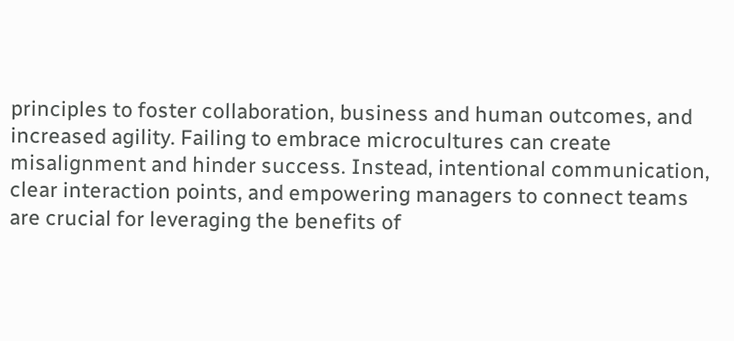principles to foster collaboration, business and human outcomes, and increased agility. Failing to embrace microcultures can create misalignment and hinder success. Instead, intentional communication, clear interaction points, and empowering managers to connect teams are crucial for leveraging the benefits of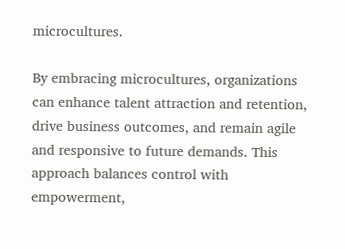microcultures.

By embracing microcultures, organizations can enhance talent attraction and retention, drive business outcomes, and remain agile and responsive to future demands. This approach balances control with empowerment,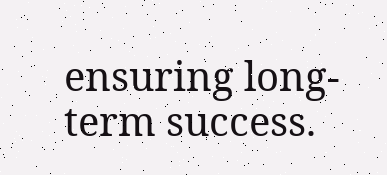ensuring long-term success.